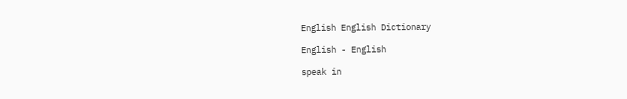English English Dictionary

English - English

speak in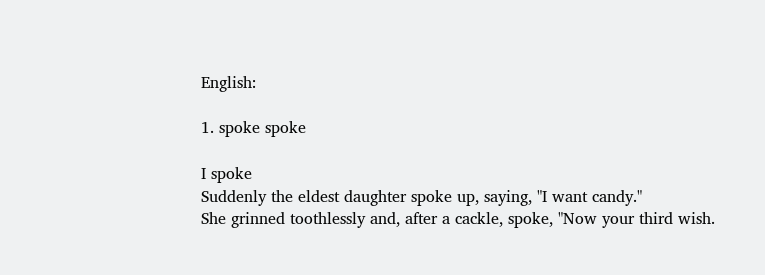English:

1. spoke spoke

I spoke
Suddenly the eldest daughter spoke up, saying, "I want candy."
She grinned toothlessly and, after a cackle, spoke, "Now your third wish.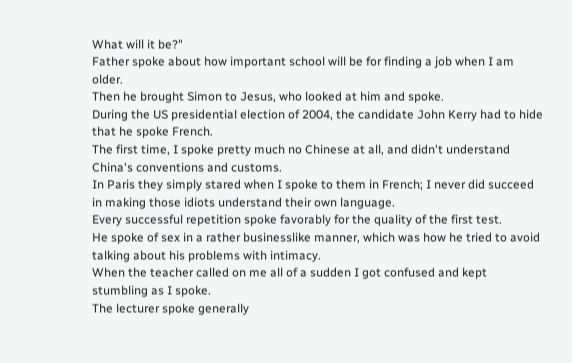What will it be?"
Father spoke about how important school will be for finding a job when I am older.
Then he brought Simon to Jesus, who looked at him and spoke.
During the US presidential election of 2004, the candidate John Kerry had to hide that he spoke French.
The first time, I spoke pretty much no Chinese at all, and didn't understand China's conventions and customs.
In Paris they simply stared when I spoke to them in French; I never did succeed in making those idiots understand their own language.
Every successful repetition spoke favorably for the quality of the first test.
He spoke of sex in a rather businesslike manner, which was how he tried to avoid talking about his problems with intimacy.
When the teacher called on me all of a sudden I got confused and kept stumbling as I spoke.
The lecturer spoke generally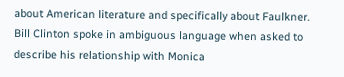about American literature and specifically about Faulkner.
Bill Clinton spoke in ambiguous language when asked to describe his relationship with Monica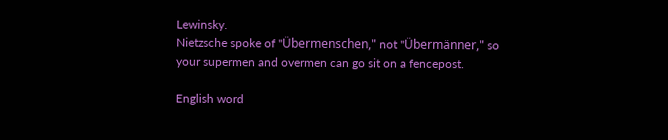Lewinsky.
Nietzsche spoke of "Übermenschen," not "Übermänner," so your supermen and overmen can go sit on a fencepost.

English word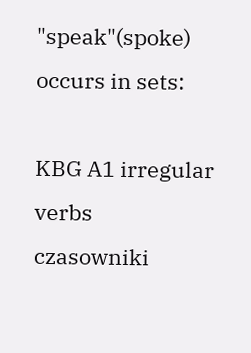"speak"(spoke) occurs in sets:

KBG A1 irregular verbs
czasowniki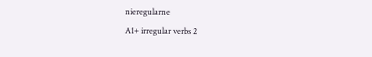nieregularne
A1+ irregular verbs 2